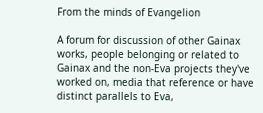From the minds of Evangelion

A forum for discussion of other Gainax works, people belonging or related to Gainax and the non-Eva projects they've worked on, media that reference or have distinct parallels to Eva,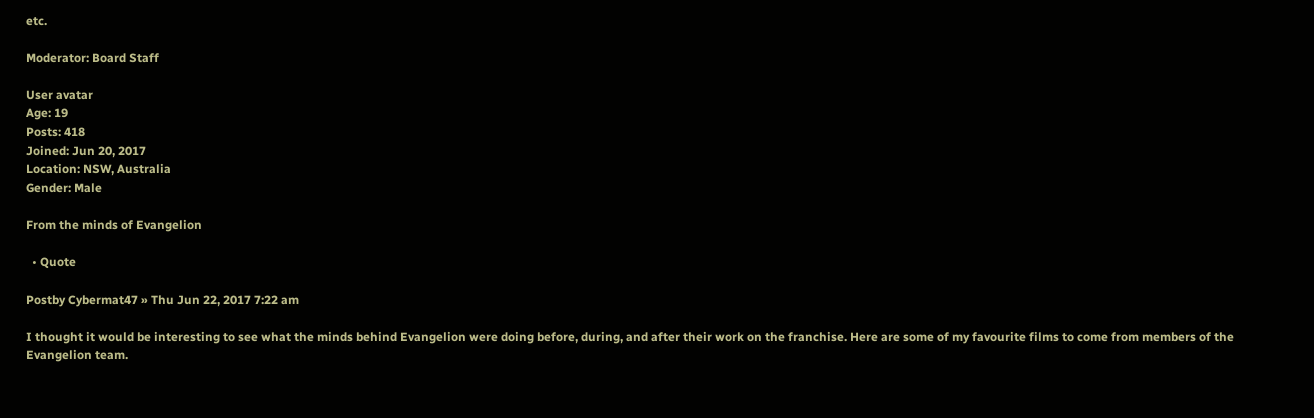etc.

Moderator: Board Staff

User avatar
Age: 19
Posts: 418
Joined: Jun 20, 2017
Location: NSW, Australia
Gender: Male

From the minds of Evangelion

  • Quote

Postby Cybermat47 » Thu Jun 22, 2017 7:22 am

I thought it would be interesting to see what the minds behind Evangelion were doing before, during, and after their work on the franchise. Here are some of my favourite films to come from members of the Evangelion team.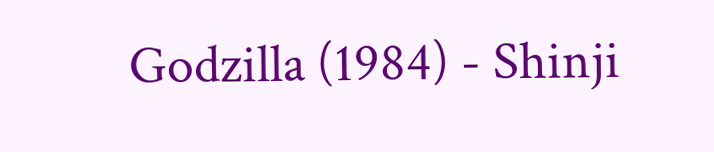Godzilla (1984) - Shinji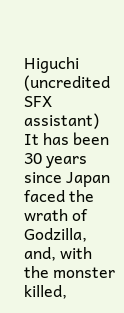Higuchi (uncredited SFX assistant)
It has been 30 years since Japan faced the wrath of Godzilla, and, with the monster killed,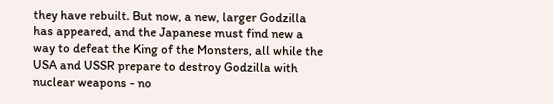they have rebuilt. But now, a new, larger Godzilla has appeared, and the Japanese must find new a way to defeat the King of the Monsters, all while the USA and USSR prepare to destroy Godzilla with nuclear weapons - no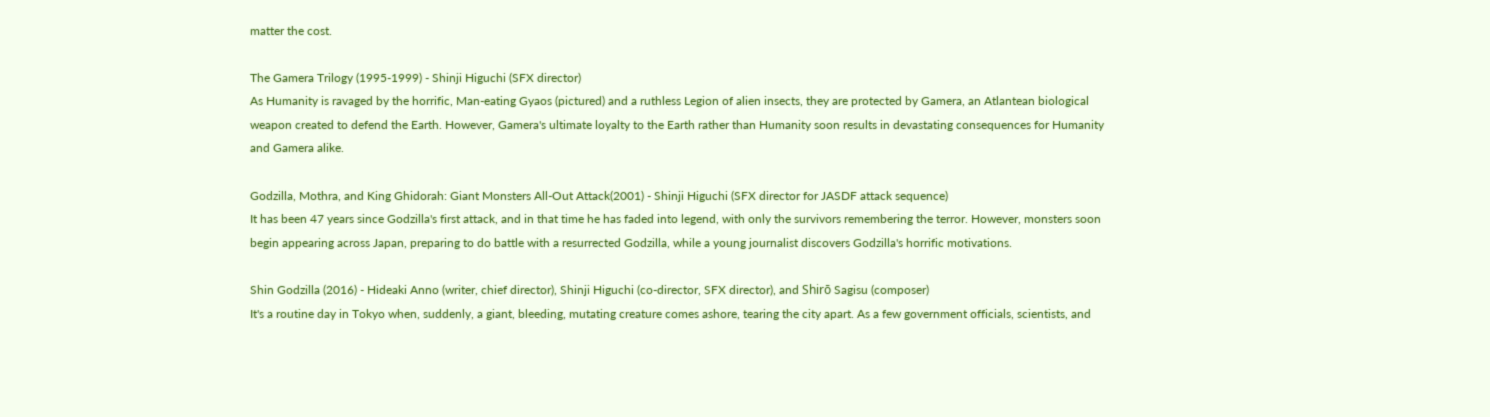matter the cost.

The Gamera Trilogy (1995-1999) - Shinji Higuchi (SFX director)
As Humanity is ravaged by the horrific, Man-eating Gyaos (pictured) and a ruthless Legion of alien insects, they are protected by Gamera, an Atlantean biological weapon created to defend the Earth. However, Gamera's ultimate loyalty to the Earth rather than Humanity soon results in devastating consequences for Humanity and Gamera alike.

Godzilla, Mothra, and King Ghidorah: Giant Monsters All-Out Attack(2001) - Shinji Higuchi (SFX director for JASDF attack sequence)
It has been 47 years since Godzilla's first attack, and in that time he has faded into legend, with only the survivors remembering the terror. However, monsters soon begin appearing across Japan, preparing to do battle with a resurrected Godzilla, while a young journalist discovers Godzilla's horrific motivations.

Shin Godzilla (2016) - Hideaki Anno (writer, chief director), Shinji Higuchi (co-director, SFX director), and Shirō Sagisu (composer)
It's a routine day in Tokyo when, suddenly, a giant, bleeding, mutating creature comes ashore, tearing the city apart. As a few government officials, scientists, and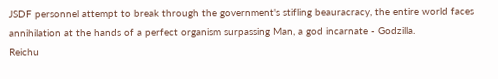JSDF personnel attempt to break through the government's stifling beauracracy, the entire world faces annihilation at the hands of a perfect organism surpassing Man, a god incarnate - Godzilla.
Reichu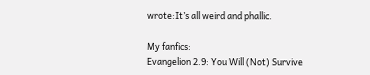wrote:It’s all weird and phallic.

My fanfics:
Evangelion 2.9: You Will (Not) Survive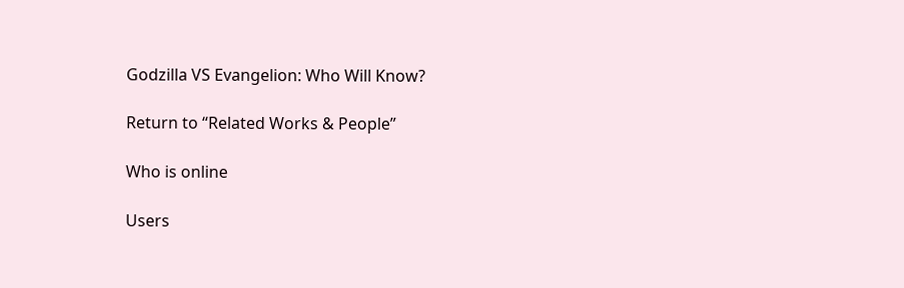Godzilla VS Evangelion: Who Will Know?

Return to “Related Works & People”

Who is online

Users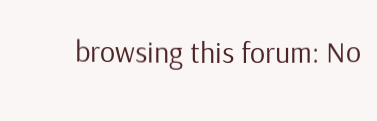browsing this forum: No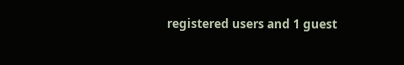registered users and 1 guest